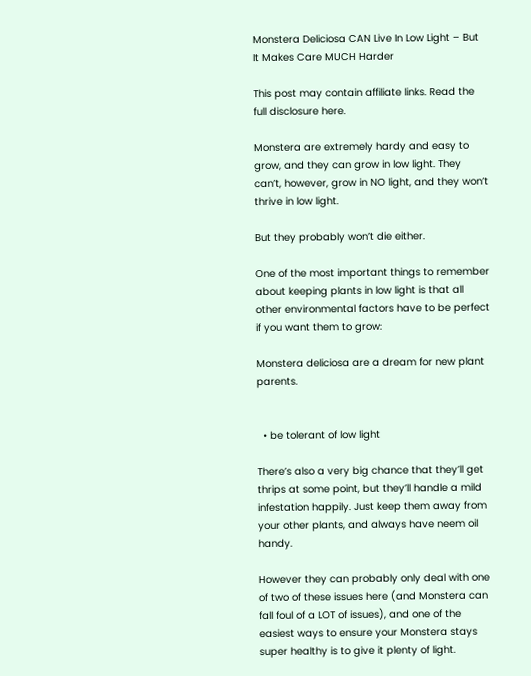Monstera Deliciosa CAN Live In Low Light – But It Makes Care MUCH Harder

This post may contain affiliate links. Read the full disclosure here.

Monstera are extremely hardy and easy to grow, and they can grow in low light. They can’t, however, grow in NO light, and they won’t thrive in low light.

But they probably won’t die either.

One of the most important things to remember about keeping plants in low light is that all other environmental factors have to be perfect if you want them to grow:

Monstera deliciosa are a dream for new plant parents.


  • be tolerant of low light

There’s also a very big chance that they’ll get thrips at some point, but they’ll handle a mild infestation happily. Just keep them away from your other plants, and always have neem oil handy.

However they can probably only deal with one of two of these issues here (and Monstera can fall foul of a LOT of issues), and one of the easiest ways to ensure your Monstera stays super healthy is to give it plenty of light.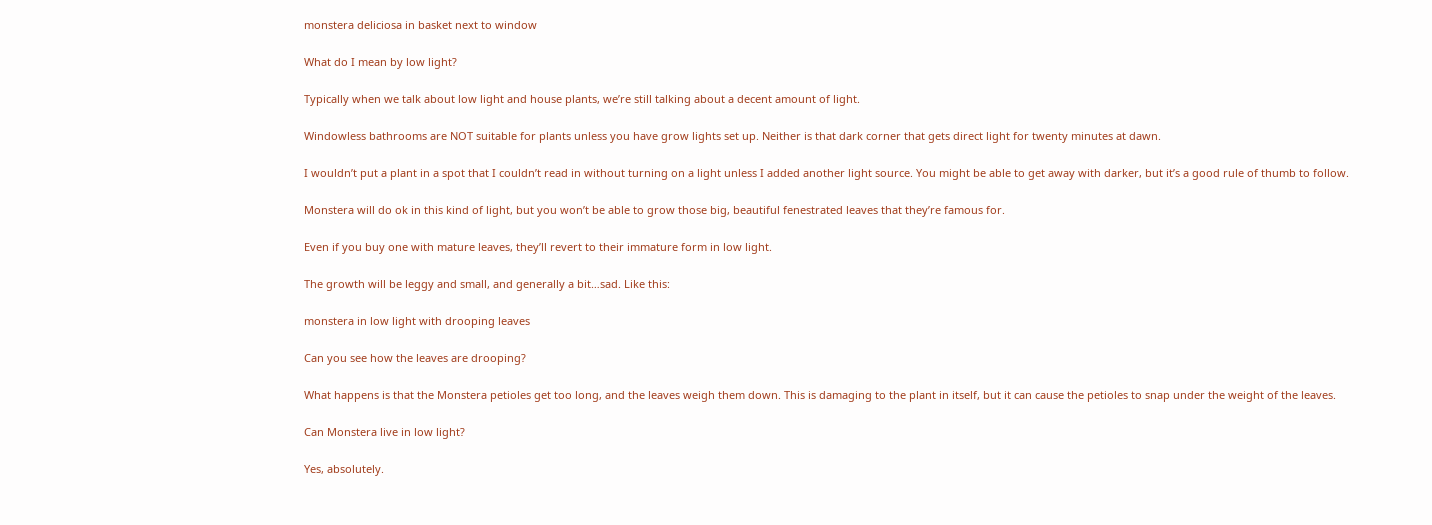monstera deliciosa in basket next to window

What do I mean by low light?

Typically when we talk about low light and house plants, we’re still talking about a decent amount of light.

Windowless bathrooms are NOT suitable for plants unless you have grow lights set up. Neither is that dark corner that gets direct light for twenty minutes at dawn.

I wouldn’t put a plant in a spot that I couldn’t read in without turning on a light unless I added another light source. You might be able to get away with darker, but it’s a good rule of thumb to follow.

Monstera will do ok in this kind of light, but you won’t be able to grow those big, beautiful fenestrated leaves that they’re famous for.

Even if you buy one with mature leaves, they’ll revert to their immature form in low light.

The growth will be leggy and small, and generally a bit…sad. Like this:

monstera in low light with drooping leaves

Can you see how the leaves are drooping?

What happens is that the Monstera petioles get too long, and the leaves weigh them down. This is damaging to the plant in itself, but it can cause the petioles to snap under the weight of the leaves.

Can Monstera live in low light?

Yes, absolutely.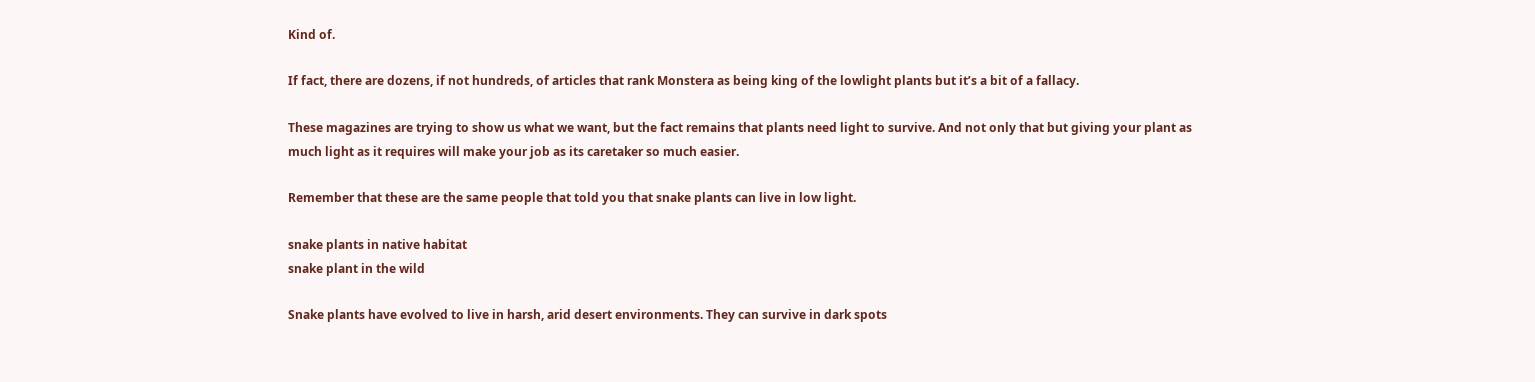Kind of.

If fact, there are dozens, if not hundreds, of articles that rank Monstera as being king of the lowlight plants but it’s a bit of a fallacy.

These magazines are trying to show us what we want, but the fact remains that plants need light to survive. And not only that but giving your plant as much light as it requires will make your job as its caretaker so much easier.

Remember that these are the same people that told you that snake plants can live in low light.

snake plants in native habitat
snake plant in the wild

Snake plants have evolved to live in harsh, arid desert environments. They can survive in dark spots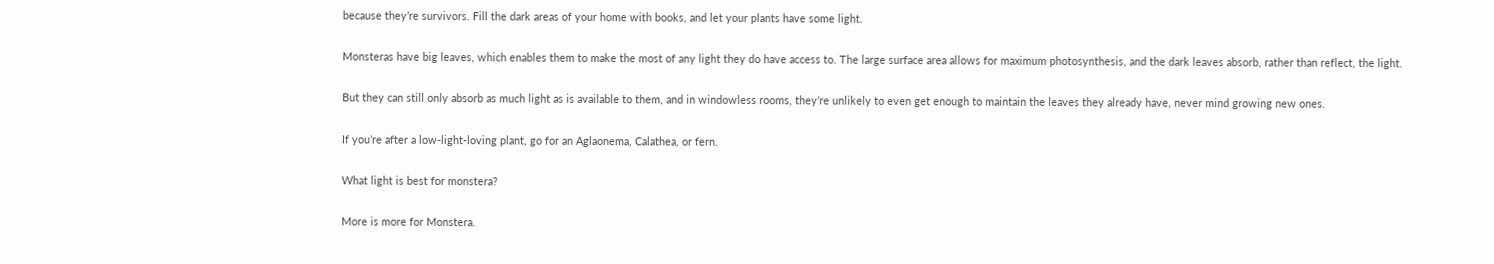because they’re survivors. Fill the dark areas of your home with books, and let your plants have some light.

Monsteras have big leaves, which enables them to make the most of any light they do have access to. The large surface area allows for maximum photosynthesis, and the dark leaves absorb, rather than reflect, the light.

But they can still only absorb as much light as is available to them, and in windowless rooms, they’re unlikely to even get enough to maintain the leaves they already have, never mind growing new ones.

If you’re after a low-light-loving plant, go for an Aglaonema, Calathea, or fern.

What light is best for monstera?

More is more for Monstera.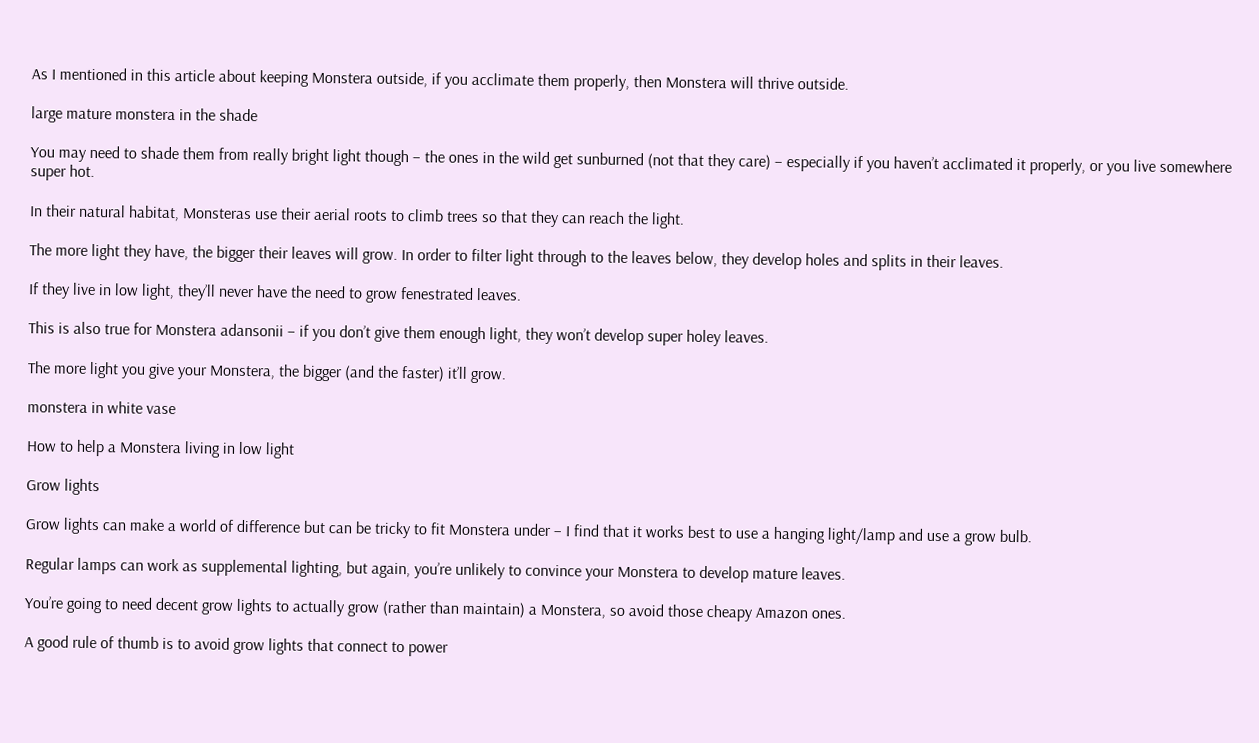As I mentioned in this article about keeping Monstera outside, if you acclimate them properly, then Monstera will thrive outside.

large mature monstera in the shade

You may need to shade them from really bright light though – the ones in the wild get sunburned (not that they care) – especially if you haven’t acclimated it properly, or you live somewhere super hot.

In their natural habitat, Monsteras use their aerial roots to climb trees so that they can reach the light.

The more light they have, the bigger their leaves will grow. In order to filter light through to the leaves below, they develop holes and splits in their leaves.

If they live in low light, they’ll never have the need to grow fenestrated leaves.

This is also true for Monstera adansonii – if you don’t give them enough light, they won’t develop super holey leaves.

The more light you give your Monstera, the bigger (and the faster) it’ll grow.

monstera in white vase

How to help a Monstera living in low light

Grow lights

Grow lights can make a world of difference but can be tricky to fit Monstera under – I find that it works best to use a hanging light/lamp and use a grow bulb.

Regular lamps can work as supplemental lighting, but again, you’re unlikely to convince your Monstera to develop mature leaves.

You’re going to need decent grow lights to actually grow (rather than maintain) a Monstera, so avoid those cheapy Amazon ones.

A good rule of thumb is to avoid grow lights that connect to power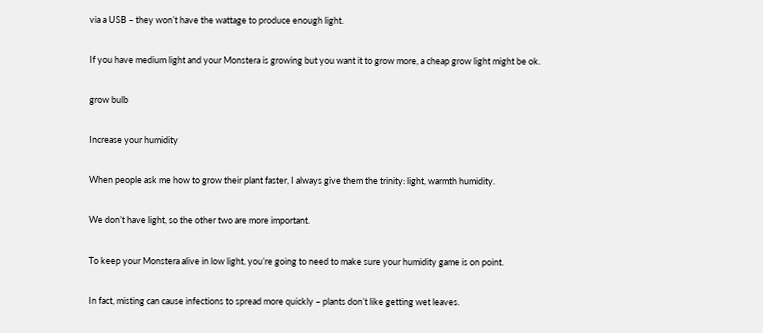via a USB – they won’t have the wattage to produce enough light.

If you have medium light and your Monstera is growing but you want it to grow more, a cheap grow light might be ok.

grow bulb

Increase your humidity

When people ask me how to grow their plant faster, I always give them the trinity: light, warmth humidity.

We don’t have light, so the other two are more important.

To keep your Monstera alive in low light, you’re going to need to make sure your humidity game is on point.

In fact, misting can cause infections to spread more quickly – plants don’t like getting wet leaves.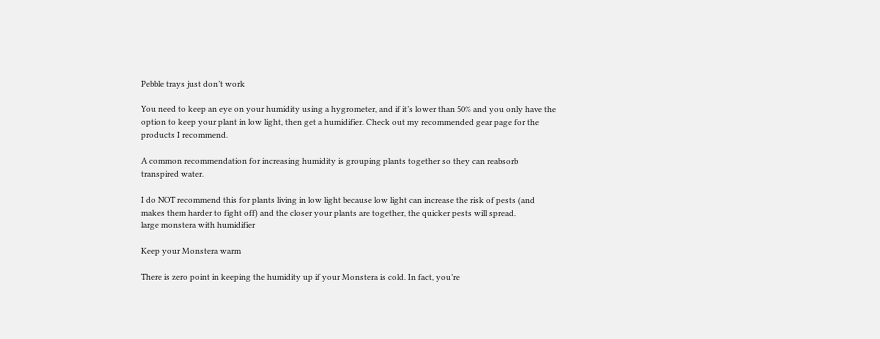Pebble trays just don’t work

You need to keep an eye on your humidity using a hygrometer, and if it’s lower than 50% and you only have the option to keep your plant in low light, then get a humidifier. Check out my recommended gear page for the products I recommend.

A common recommendation for increasing humidity is grouping plants together so they can reabsorb transpired water.

I do NOT recommend this for plants living in low light because low light can increase the risk of pests (and makes them harder to fight off) and the closer your plants are together, the quicker pests will spread.
large monstera with humidifier

Keep your Monstera warm

There is zero point in keeping the humidity up if your Monstera is cold. In fact, you’re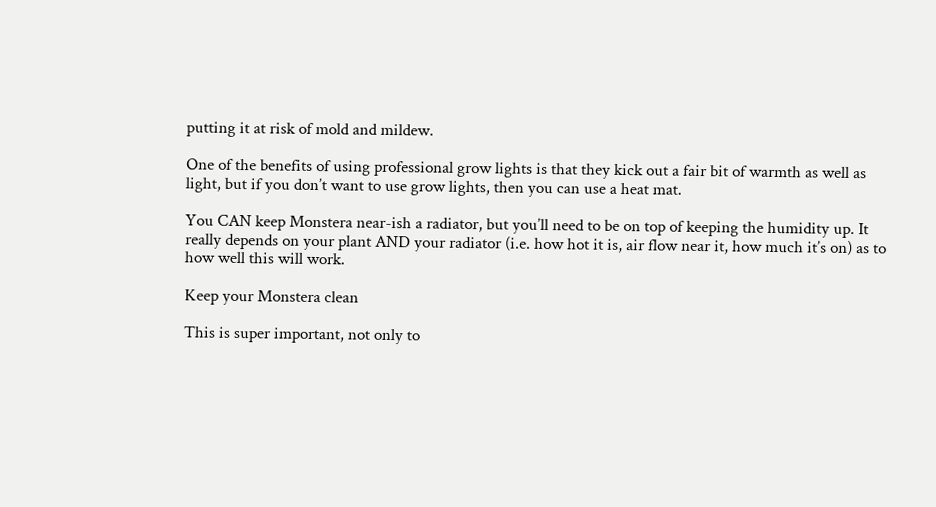putting it at risk of mold and mildew.

One of the benefits of using professional grow lights is that they kick out a fair bit of warmth as well as light, but if you don’t want to use grow lights, then you can use a heat mat.

You CAN keep Monstera near-ish a radiator, but you’ll need to be on top of keeping the humidity up. It really depends on your plant AND your radiator (i.e. how hot it is, air flow near it, how much it’s on) as to how well this will work.

Keep your Monstera clean

This is super important, not only to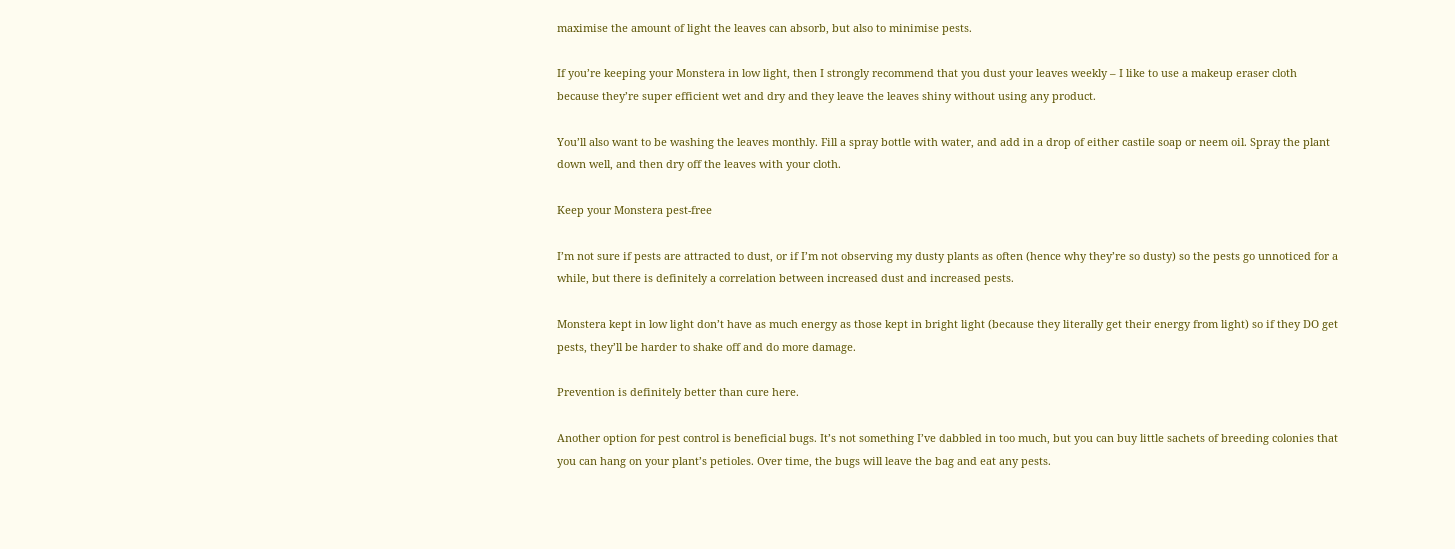maximise the amount of light the leaves can absorb, but also to minimise pests.

If you’re keeping your Monstera in low light, then I strongly recommend that you dust your leaves weekly – I like to use a makeup eraser cloth because they’re super efficient wet and dry and they leave the leaves shiny without using any product.

You’ll also want to be washing the leaves monthly. Fill a spray bottle with water, and add in a drop of either castile soap or neem oil. Spray the plant down well, and then dry off the leaves with your cloth.

Keep your Monstera pest-free

I’m not sure if pests are attracted to dust, or if I’m not observing my dusty plants as often (hence why they’re so dusty) so the pests go unnoticed for a while, but there is definitely a correlation between increased dust and increased pests.

Monstera kept in low light don’t have as much energy as those kept in bright light (because they literally get their energy from light) so if they DO get pests, they’ll be harder to shake off and do more damage.

Prevention is definitely better than cure here.

Another option for pest control is beneficial bugs. It’s not something I’ve dabbled in too much, but you can buy little sachets of breeding colonies that you can hang on your plant’s petioles. Over time, the bugs will leave the bag and eat any pests.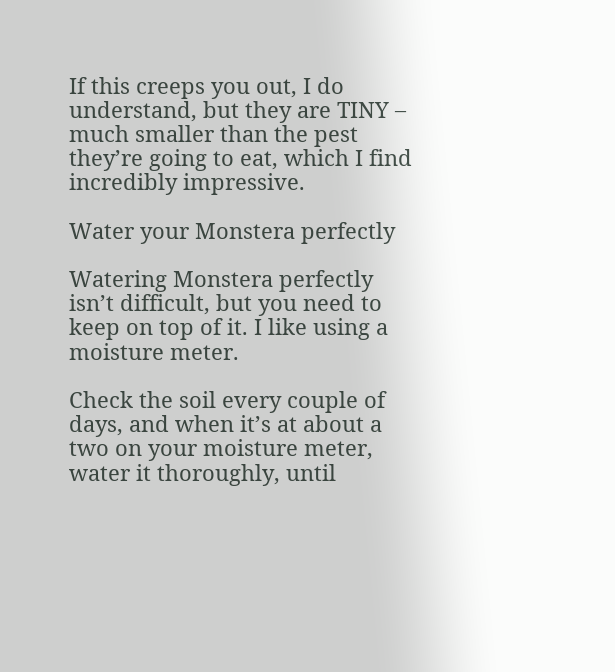If this creeps you out, I do understand, but they are TINY – much smaller than the pest they’re going to eat, which I find incredibly impressive.

Water your Monstera perfectly

Watering Monstera perfectly isn’t difficult, but you need to keep on top of it. I like using a moisture meter.

Check the soil every couple of days, and when it’s at about a two on your moisture meter, water it thoroughly, until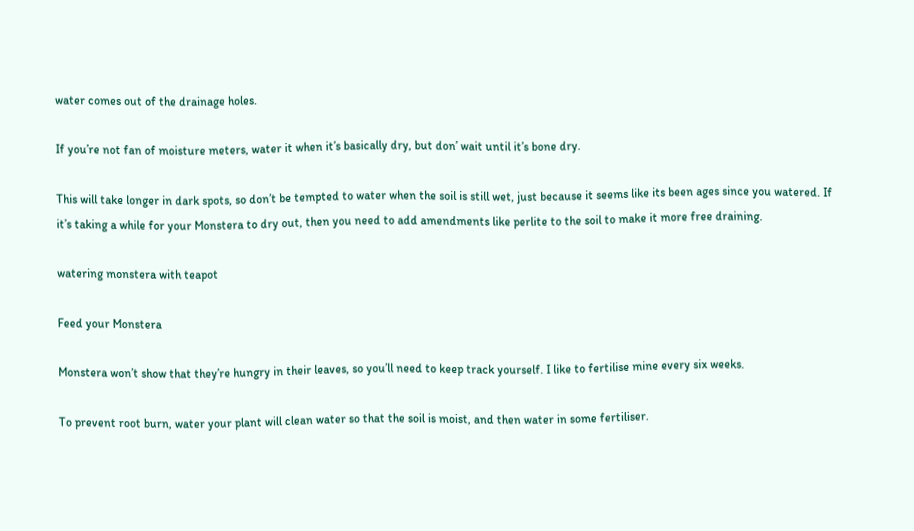water comes out of the drainage holes.

If you’re not fan of moisture meters, water it when it’s basically dry, but don’ wait until it’s bone dry.

This will take longer in dark spots, so don’t be tempted to water when the soil is still wet, just because it seems like its been ages since you watered. If it’s taking a while for your Monstera to dry out, then you need to add amendments like perlite to the soil to make it more free draining.

watering monstera with teapot

Feed your Monstera

Monstera won’t show that they’re hungry in their leaves, so you’ll need to keep track yourself. I like to fertilise mine every six weeks.

To prevent root burn, water your plant will clean water so that the soil is moist, and then water in some fertiliser.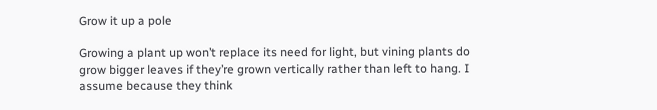Grow it up a pole

Growing a plant up won’t replace its need for light, but vining plants do grow bigger leaves if they’re grown vertically rather than left to hang. I assume because they think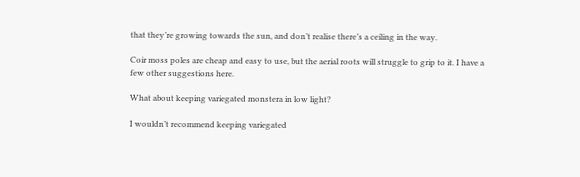that they’re growing towards the sun, and don’t realise there’s a ceiling in the way.

Coir moss poles are cheap and easy to use, but the aerial roots will struggle to grip to it. I have a few other suggestions here.

What about keeping variegated monstera in low light?

I wouldn’t recommend keeping variegated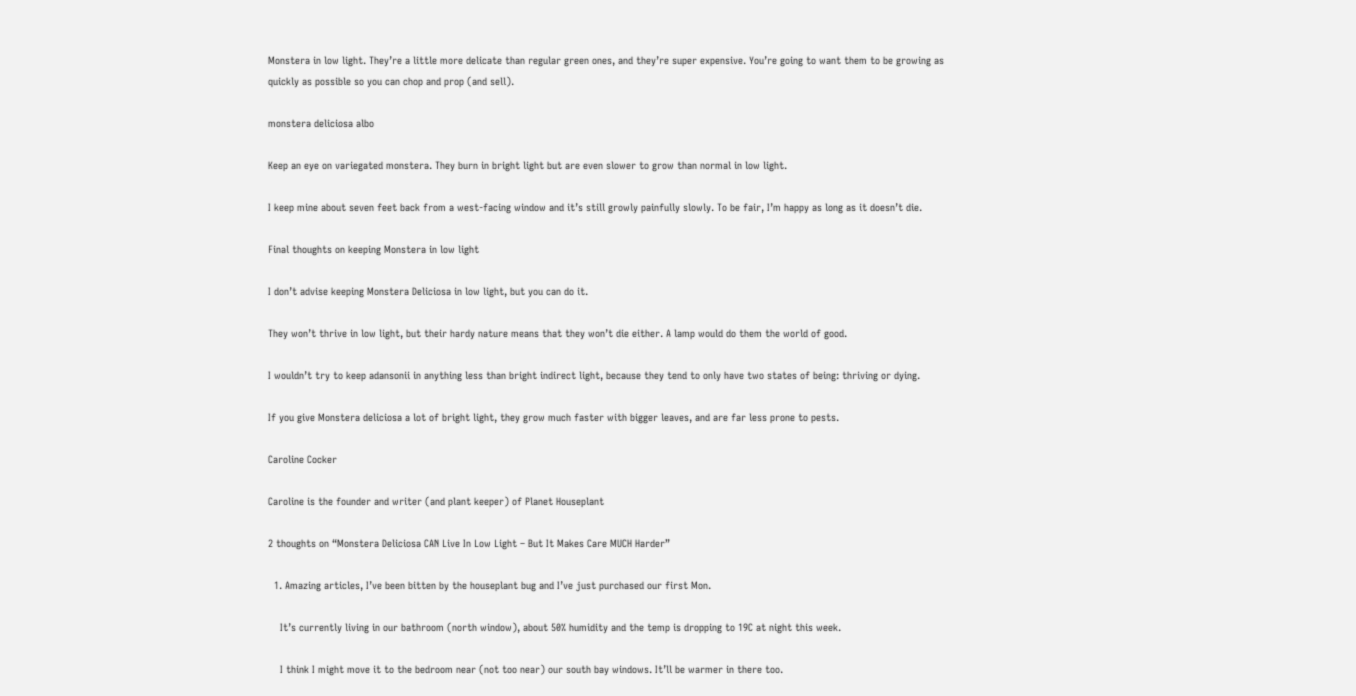Monstera in low light. They’re a little more delicate than regular green ones, and they’re super expensive. You’re going to want them to be growing as quickly as possible so you can chop and prop (and sell).

monstera deliciosa albo

Keep an eye on variegated monstera. They burn in bright light but are even slower to grow than normal in low light.

I keep mine about seven feet back from a west-facing window and it’s still growly painfully slowly. To be fair, I’m happy as long as it doesn’t die.

Final thoughts on keeping Monstera in low light

I don’t advise keeping Monstera Deliciosa in low light, but you can do it.

They won’t thrive in low light, but their hardy nature means that they won’t die either. A lamp would do them the world of good.

I wouldn’t try to keep adansonii in anything less than bright indirect light, because they tend to only have two states of being: thriving or dying.

If you give Monstera deliciosa a lot of bright light, they grow much faster with bigger leaves, and are far less prone to pests.

Caroline Cocker

Caroline is the founder and writer (and plant keeper) of Planet Houseplant

2 thoughts on “Monstera Deliciosa CAN Live In Low Light – But It Makes Care MUCH Harder”

  1. Amazing articles, I’ve been bitten by the houseplant bug and I’ve just purchased our first Mon.

    It’s currently living in our bathroom (north window), about 50% humidity and the temp is dropping to 19C at night this week.

    I think I might move it to the bedroom near (not too near) our south bay windows. It’ll be warmer in there too.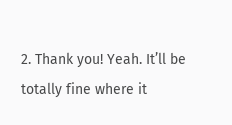2. Thank you! Yeah. It’ll be totally fine where it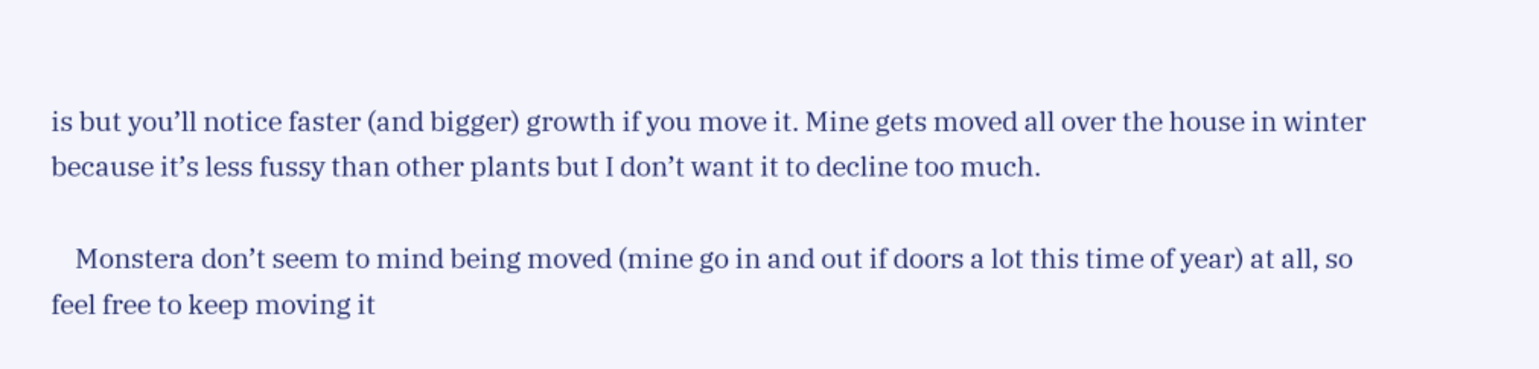is but you’ll notice faster (and bigger) growth if you move it. Mine gets moved all over the house in winter because it’s less fussy than other plants but I don’t want it to decline too much.

    Monstera don’t seem to mind being moved (mine go in and out if doors a lot this time of year) at all, so feel free to keep moving it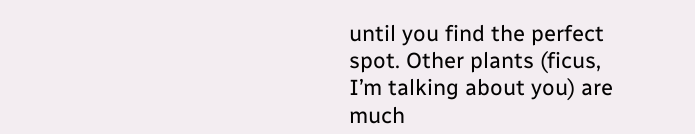until you find the perfect spot. Other plants (ficus, I’m talking about you) are much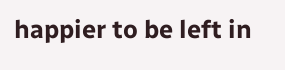happier to be left in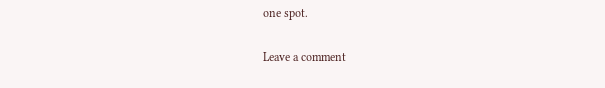one spot.

Leave a comment